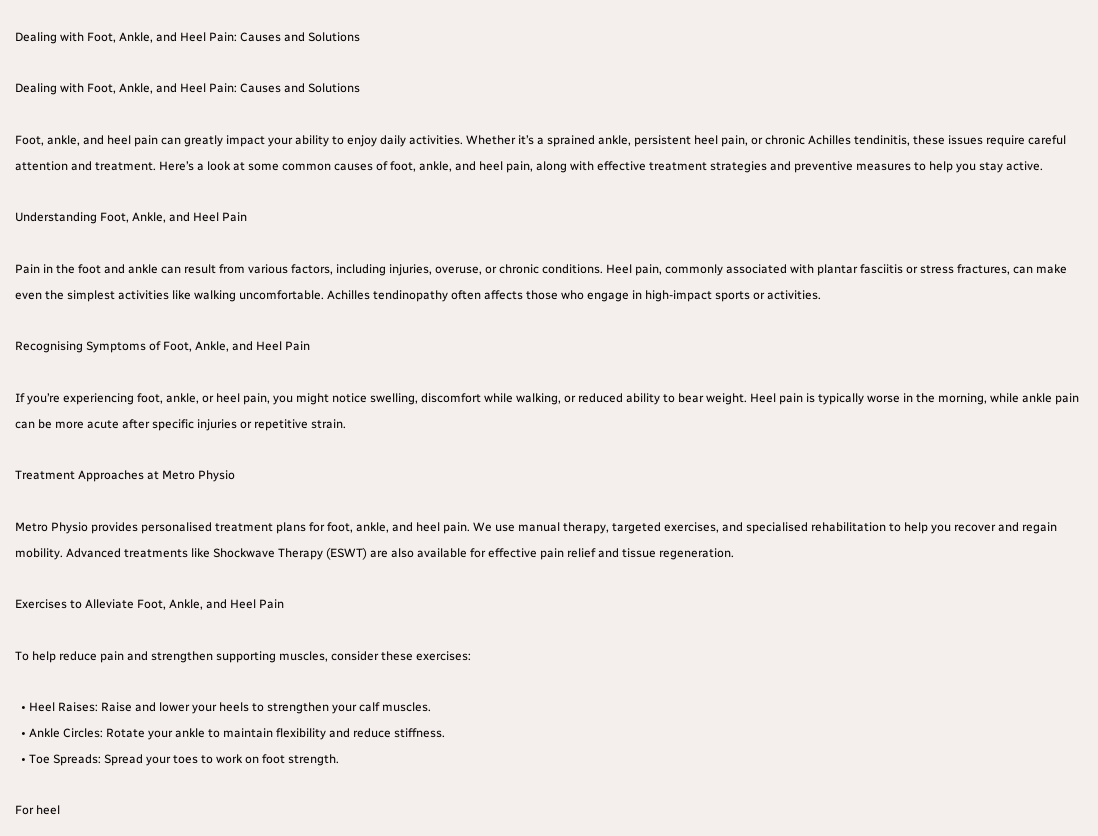Dealing with Foot, Ankle, and Heel Pain: Causes and Solutions

Dealing with Foot, Ankle, and Heel Pain: Causes and Solutions

Foot, ankle, and heel pain can greatly impact your ability to enjoy daily activities. Whether it’s a sprained ankle, persistent heel pain, or chronic Achilles tendinitis, these issues require careful attention and treatment. Here’s a look at some common causes of foot, ankle, and heel pain, along with effective treatment strategies and preventive measures to help you stay active.

Understanding Foot, Ankle, and Heel Pain

Pain in the foot and ankle can result from various factors, including injuries, overuse, or chronic conditions. Heel pain, commonly associated with plantar fasciitis or stress fractures, can make even the simplest activities like walking uncomfortable. Achilles tendinopathy often affects those who engage in high-impact sports or activities.

Recognising Symptoms of Foot, Ankle, and Heel Pain

If you’re experiencing foot, ankle, or heel pain, you might notice swelling, discomfort while walking, or reduced ability to bear weight. Heel pain is typically worse in the morning, while ankle pain can be more acute after specific injuries or repetitive strain.

Treatment Approaches at Metro Physio

Metro Physio provides personalised treatment plans for foot, ankle, and heel pain. We use manual therapy, targeted exercises, and specialised rehabilitation to help you recover and regain mobility. Advanced treatments like Shockwave Therapy (ESWT) are also available for effective pain relief and tissue regeneration.

Exercises to Alleviate Foot, Ankle, and Heel Pain

To help reduce pain and strengthen supporting muscles, consider these exercises:

  • Heel Raises: Raise and lower your heels to strengthen your calf muscles.
  • Ankle Circles: Rotate your ankle to maintain flexibility and reduce stiffness.
  • Toe Spreads: Spread your toes to work on foot strength.

For heel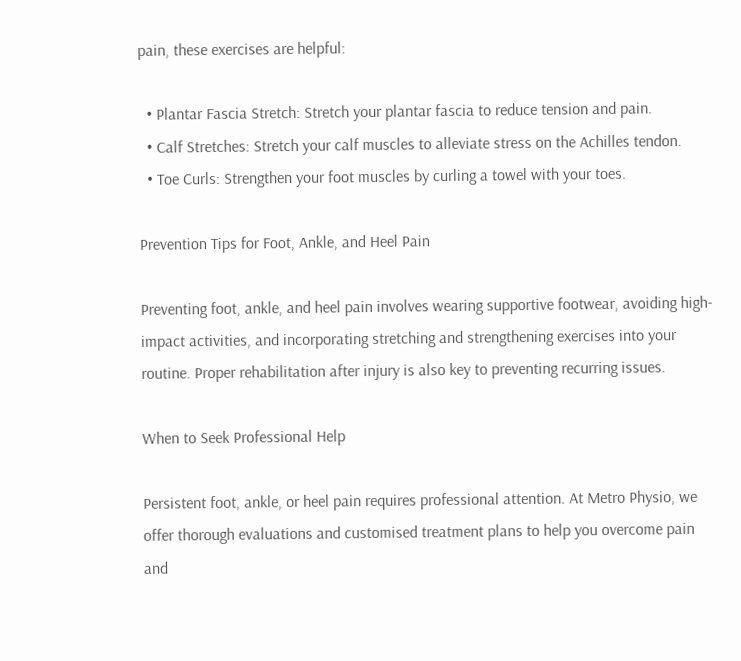pain, these exercises are helpful:

  • Plantar Fascia Stretch: Stretch your plantar fascia to reduce tension and pain.
  • Calf Stretches: Stretch your calf muscles to alleviate stress on the Achilles tendon.
  • Toe Curls: Strengthen your foot muscles by curling a towel with your toes.

Prevention Tips for Foot, Ankle, and Heel Pain

Preventing foot, ankle, and heel pain involves wearing supportive footwear, avoiding high-impact activities, and incorporating stretching and strengthening exercises into your routine. Proper rehabilitation after injury is also key to preventing recurring issues.

When to Seek Professional Help

Persistent foot, ankle, or heel pain requires professional attention. At Metro Physio, we offer thorough evaluations and customised treatment plans to help you overcome pain and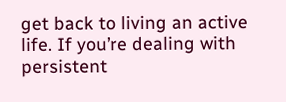get back to living an active life. If you’re dealing with persistent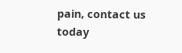pain, contact us today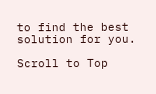to find the best solution for you.

Scroll to Top